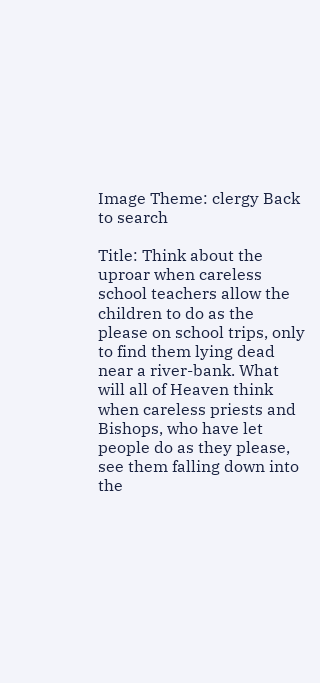Image Theme: clergy Back to search

Title: Think about the uproar when careless school teachers allow the children to do as the please on school trips, only to find them lying dead near a river-bank. What will all of Heaven think when careless priests and Bishops, who have let people do as they please, see them falling down into the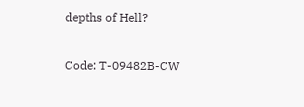depths of Hell?

Code: T-09482B-CW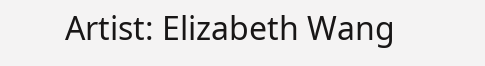Artist: Elizabeth Wang